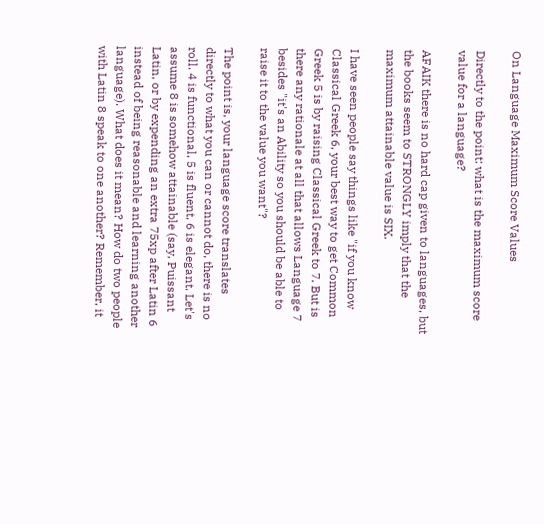On Language Maximum Score Values

Directly to the point: what is the maximum score value for a language?

AFAIK there is no hard cap given to languages, but the books seem to STRONGLY imply that the maximum attainable value is SIX.

I have seen people say things like "if you know Classical Greek 6, your best way to get Common Greek 5 is by raising Classical Greek to 7. But is there any rationale at all that allows Language 7 besides "it's an Ability so you should be able to raise it to the value you want"?

The point is, your language score translates directly to what you can or cannot do, there is no roll. 4 is functional, 5 is fluent, 6 is elegant. Let's assume 8 is somehow attainable (say, Puissant Latin, or by expending an extra 75xp after Latin 6 instead of being reasonable and learning another language). What does it mean? How do two people with Latin 8 speak to one another? Remember, it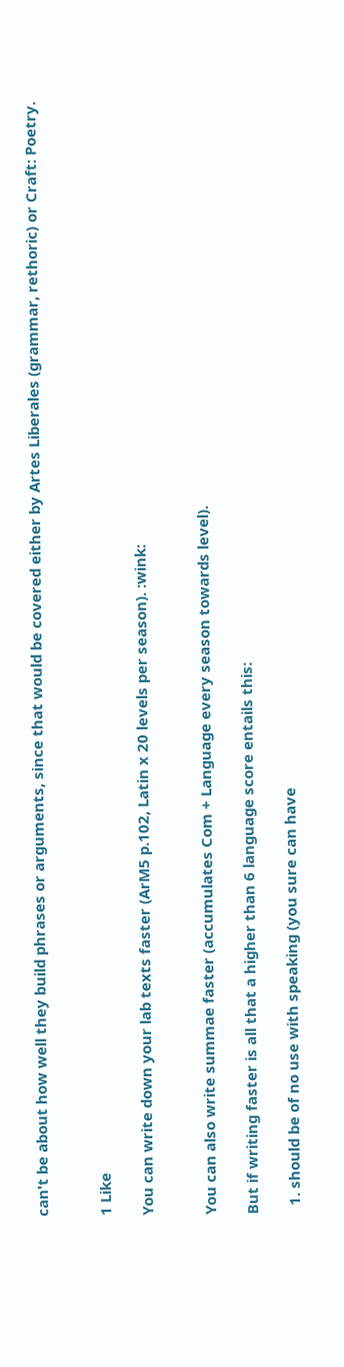can't be about how well they build phrases or arguments, since that would be covered either by Artes Liberales (grammar, rethoric) or Craft: Poetry.


1 Like

You can write down your lab texts faster (ArM5 p.102, Latin x 20 levels per season). :wink:


You can also write summae faster (accumulates Com + Language every season towards level).

But if writing faster is all that a higher than 6 language score entails this:

  1. should be of no use with speaking (you sure can have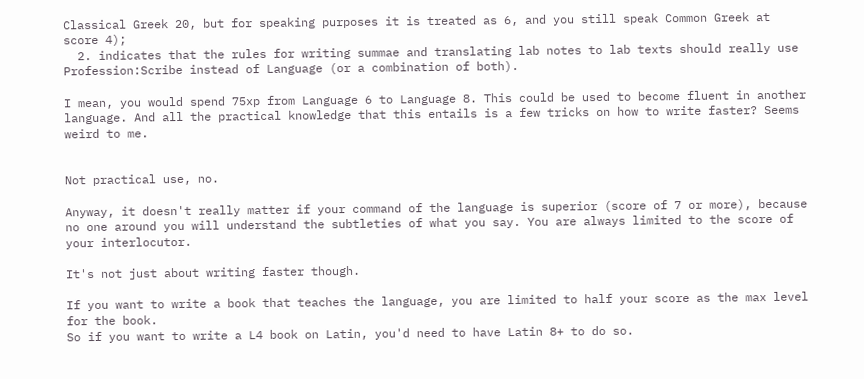Classical Greek 20, but for speaking purposes it is treated as 6, and you still speak Common Greek at score 4);
  2. indicates that the rules for writing summae and translating lab notes to lab texts should really use Profession:Scribe instead of Language (or a combination of both).

I mean, you would spend 75xp from Language 6 to Language 8. This could be used to become fluent in another language. And all the practical knowledge that this entails is a few tricks on how to write faster? Seems weird to me.


Not practical use, no.

Anyway, it doesn't really matter if your command of the language is superior (score of 7 or more), because no one around you will understand the subtleties of what you say. You are always limited to the score of your interlocutor.

It's not just about writing faster though.

If you want to write a book that teaches the language, you are limited to half your score as the max level for the book.
So if you want to write a L4 book on Latin, you'd need to have Latin 8+ to do so.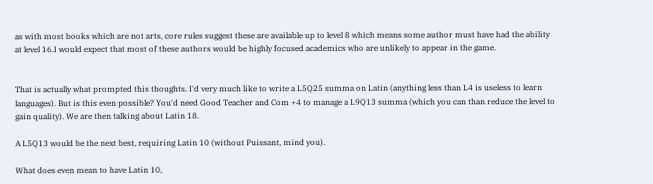as with most books which are not arts, core rules suggest these are available up to level 8 which means some author must have had the ability at level 16.I would expect that most of these authors would be highly focused academics who are unlikely to appear in the game.


That is actually what prompted this thoughts. I'd very much like to write a L5Q25 summa on Latin (anything less than L4 is useless to learn languages). But is this even possible? You'd need Good Teacher and Com +4 to manage a L9Q13 summa (which you can than reduce the level to gain quality). We are then talking about Latin 18.

A L5Q13 would be the next best, requiring Latin 10 (without Puissant, mind you).

What does even mean to have Latin 10,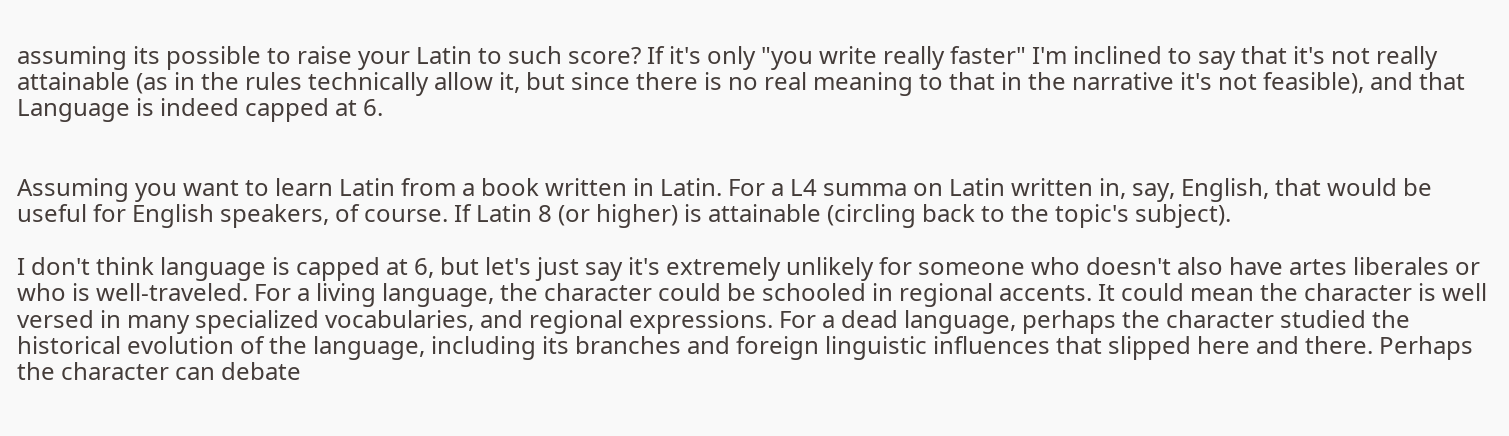assuming its possible to raise your Latin to such score? If it's only "you write really faster" I'm inclined to say that it's not really attainable (as in the rules technically allow it, but since there is no real meaning to that in the narrative it's not feasible), and that Language is indeed capped at 6.


Assuming you want to learn Latin from a book written in Latin. For a L4 summa on Latin written in, say, English, that would be useful for English speakers, of course. If Latin 8 (or higher) is attainable (circling back to the topic's subject).

I don't think language is capped at 6, but let's just say it's extremely unlikely for someone who doesn't also have artes liberales or who is well-traveled. For a living language, the character could be schooled in regional accents. It could mean the character is well versed in many specialized vocabularies, and regional expressions. For a dead language, perhaps the character studied the historical evolution of the language, including its branches and foreign linguistic influences that slipped here and there. Perhaps the character can debate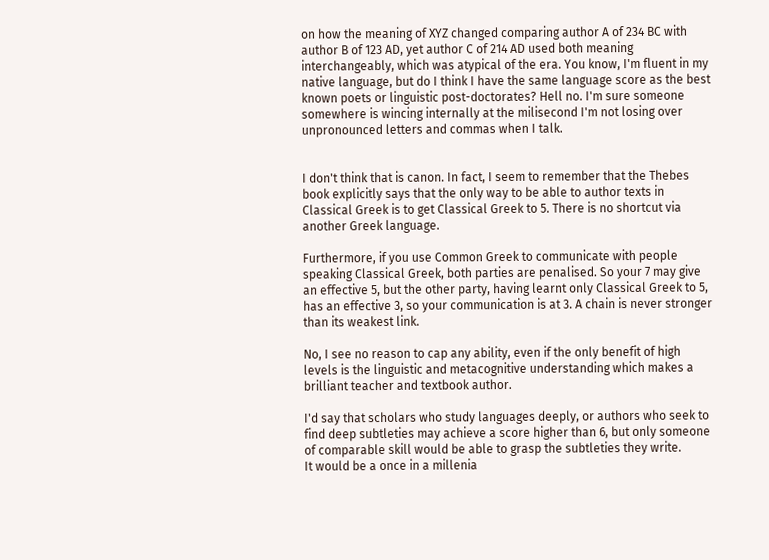on how the meaning of XYZ changed comparing author A of 234 BC with author B of 123 AD, yet author C of 214 AD used both meaning interchangeably, which was atypical of the era. You know, I'm fluent in my native language, but do I think I have the same language score as the best known poets or linguistic post-doctorates? Hell no. I'm sure someone somewhere is wincing internally at the milisecond I'm not losing over unpronounced letters and commas when I talk.


I don't think that is canon. In fact, I seem to remember that the Thebes book explicitly says that the only way to be able to author texts in Classical Greek is to get Classical Greek to 5. There is no shortcut via another Greek language.

Furthermore, if you use Common Greek to communicate with people speaking Classical Greek, both parties are penalised. So your 7 may give an effective 5, but the other party, having learnt only Classical Greek to 5, has an effective 3, so your communication is at 3. A chain is never stronger than its weakest link.

No, I see no reason to cap any ability, even if the only benefit of high levels is the linguistic and metacognitive understanding which makes a brilliant teacher and textbook author.

I'd say that scholars who study languages deeply, or authors who seek to find deep subtleties may achieve a score higher than 6, but only someone of comparable skill would be able to grasp the subtleties they write.
It would be a once in a millenia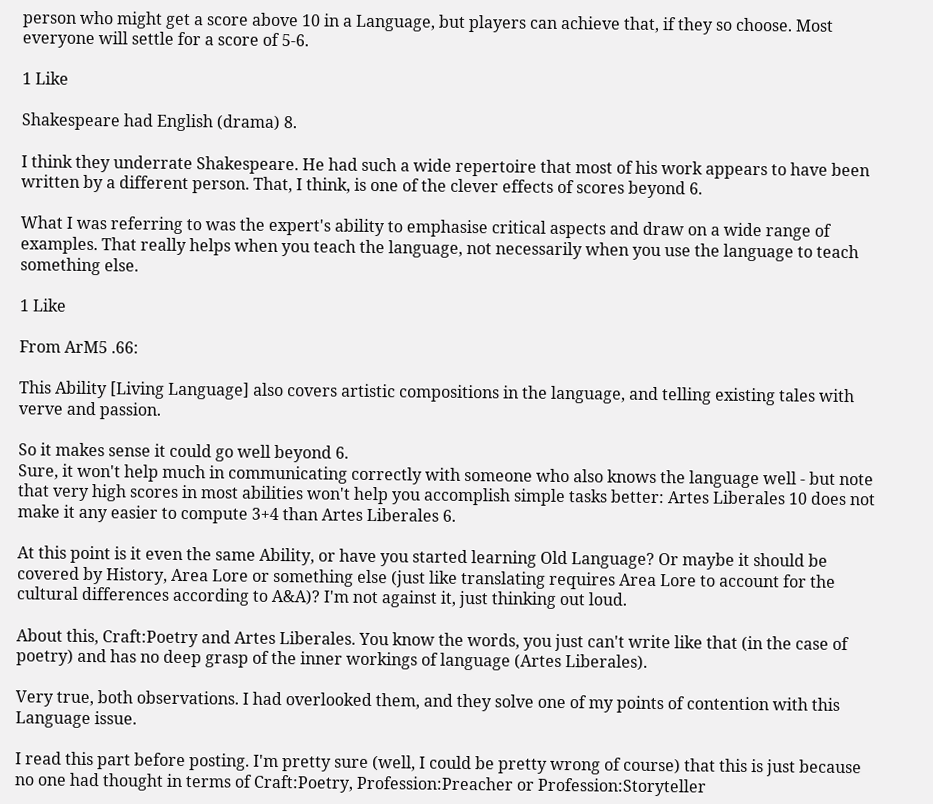person who might get a score above 10 in a Language, but players can achieve that, if they so choose. Most everyone will settle for a score of 5-6.

1 Like

Shakespeare had English (drama) 8.

I think they underrate Shakespeare. He had such a wide repertoire that most of his work appears to have been written by a different person. That, I think, is one of the clever effects of scores beyond 6.

What I was referring to was the expert's ability to emphasise critical aspects and draw on a wide range of examples. That really helps when you teach the language, not necessarily when you use the language to teach something else.

1 Like

From ArM5 .66:

This Ability [Living Language] also covers artistic compositions in the language, and telling existing tales with verve and passion.

So it makes sense it could go well beyond 6.
Sure, it won't help much in communicating correctly with someone who also knows the language well - but note that very high scores in most abilities won't help you accomplish simple tasks better: Artes Liberales 10 does not make it any easier to compute 3+4 than Artes Liberales 6.

At this point is it even the same Ability, or have you started learning Old Language? Or maybe it should be covered by History, Area Lore or something else (just like translating requires Area Lore to account for the cultural differences according to A&A)? I'm not against it, just thinking out loud.

About this, Craft:Poetry and Artes Liberales. You know the words, you just can't write like that (in the case of poetry) and has no deep grasp of the inner workings of language (Artes Liberales).

Very true, both observations. I had overlooked them, and they solve one of my points of contention with this Language issue.

I read this part before posting. I'm pretty sure (well, I could be pretty wrong of course) that this is just because no one had thought in terms of Craft:Poetry, Profession:Preacher or Profession:Storyteller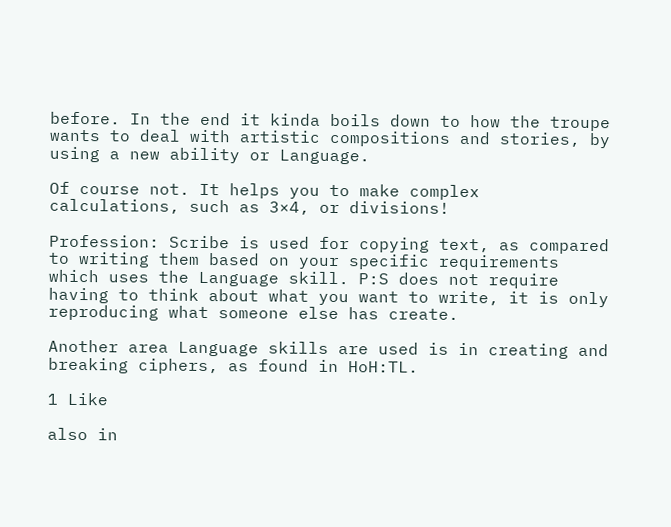before. In the end it kinda boils down to how the troupe wants to deal with artistic compositions and stories, by using a new ability or Language.

Of course not. It helps you to make complex calculations, such as 3×4, or divisions!

Profession: Scribe is used for copying text, as compared to writing them based on your specific requirements which uses the Language skill. P:S does not require having to think about what you want to write, it is only reproducing what someone else has create.

Another area Language skills are used is in creating and breaking ciphers, as found in HoH:TL.

1 Like

also in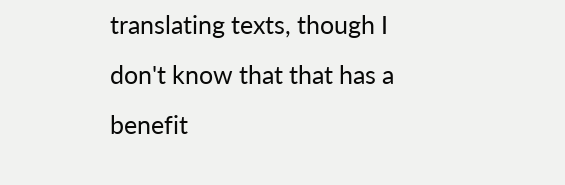translating texts, though I don't know that that has a benefit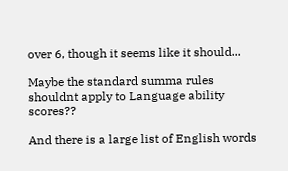over 6, though it seems like it should...

Maybe the standard summa rules shouldnt apply to Language ability scores??

And there is a large list of English words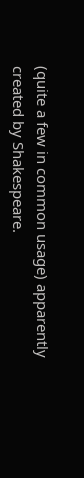(quite a few in common usage) apparently created by Shakespeare.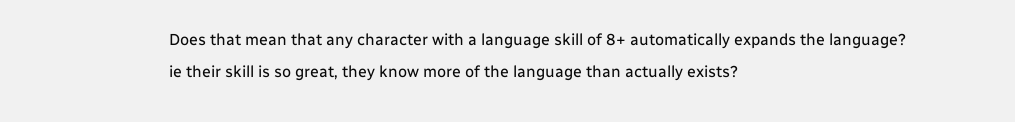Does that mean that any character with a language skill of 8+ automatically expands the language?
ie their skill is so great, they know more of the language than actually exists?